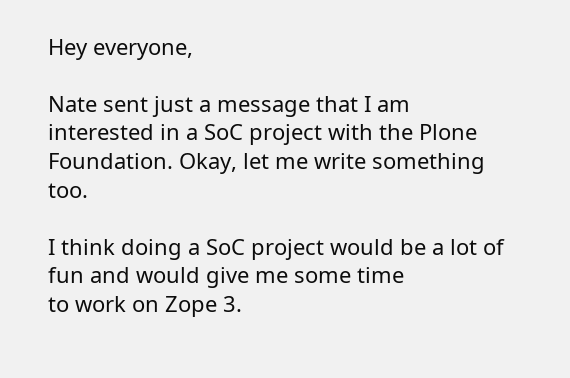Hey everyone,

Nate sent just a message that I am interested in a SoC project with the Plone
Foundation. Okay, let me write something too.

I think doing a SoC project would be a lot of fun and would give me some time
to work on Zope 3.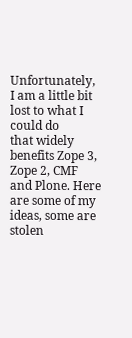Unfortunately, I am a little bit lost to what I could do
that widely benefits Zope 3, Zope 2, CMF and Plone. Here are some of my
ideas, some are stolen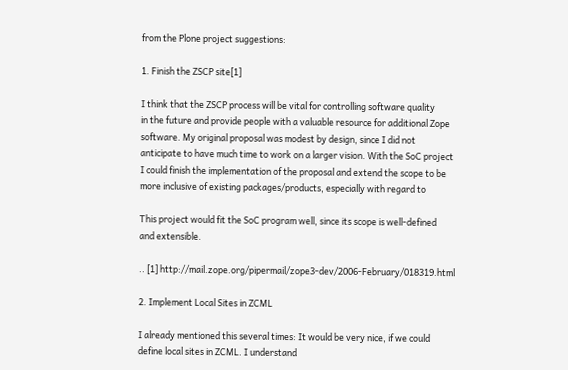from the Plone project suggestions:

1. Finish the ZSCP site[1]

I think that the ZSCP process will be vital for controlling software quality
in the future and provide people with a valuable resource for additional Zope
software. My original proposal was modest by design, since I did not
anticipate to have much time to work on a larger vision. With the SoC project
I could finish the implementation of the proposal and extend the scope to be
more inclusive of existing packages/products, especially with regard to

This project would fit the SoC program well, since its scope is well-defined
and extensible.

.. [1] http://mail.zope.org/pipermail/zope3-dev/2006-February/018319.html

2. Implement Local Sites in ZCML

I already mentioned this several times: It would be very nice, if we could
define local sites in ZCML. I understand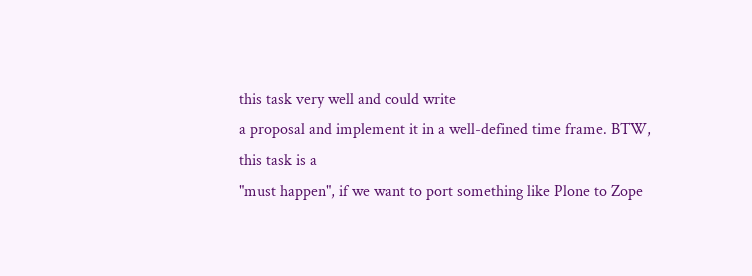this task very well and could write
a proposal and implement it in a well-defined time frame. BTW, this task is a
"must happen", if we want to port something like Plone to Zope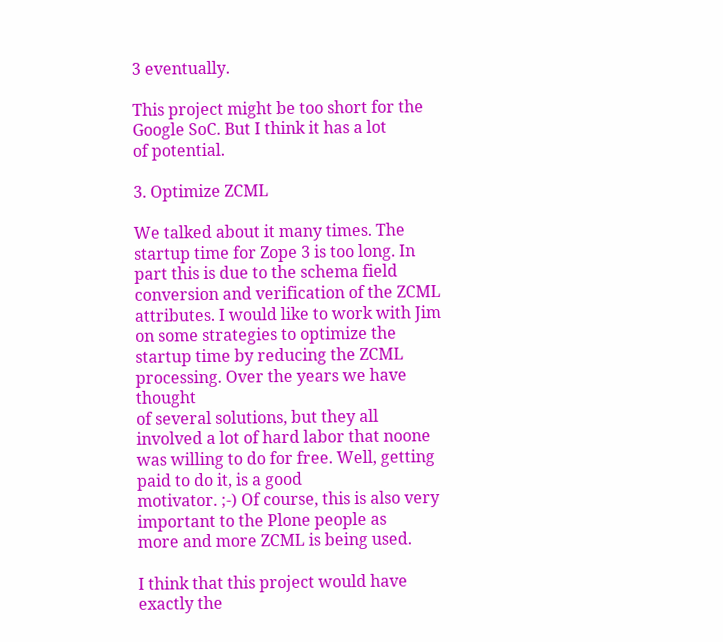3 eventually.

This project might be too short for the Google SoC. But I think it has a lot
of potential.

3. Optimize ZCML

We talked about it many times. The startup time for Zope 3 is too long. In
part this is due to the schema field conversion and verification of the ZCML
attributes. I would like to work with Jim on some strategies to optimize the
startup time by reducing the ZCML processing. Over the years we have thought
of several solutions, but they all involved a lot of hard labor that noone
was willing to do for free. Well, getting paid to do it, is a good
motivator. ;-) Of course, this is also very important to the Plone people as
more and more ZCML is being used.

I think that this project would have exactly the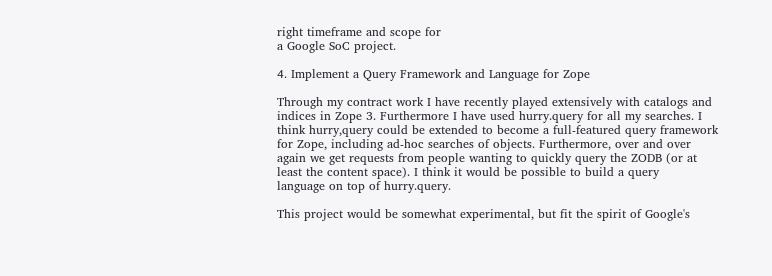right timeframe and scope for
a Google SoC project.

4. Implement a Query Framework and Language for Zope

Through my contract work I have recently played extensively with catalogs and
indices in Zope 3. Furthermore I have used hurry.query for all my searches. I
think hurry,query could be extended to become a full-featured query framework
for Zope, including ad-hoc searches of objects. Furthermore, over and over
again we get requests from people wanting to quickly query the ZODB (or at
least the content space). I think it would be possible to build a query
language on top of hurry.query.

This project would be somewhat experimental, but fit the spirit of Google's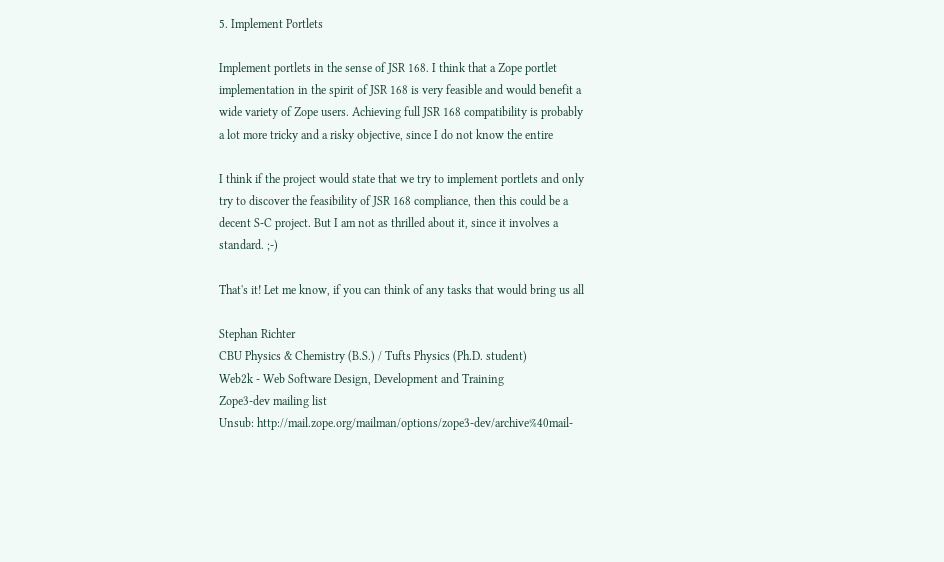5. Implement Portlets

Implement portlets in the sense of JSR 168. I think that a Zope portlet
implementation in the spirit of JSR 168 is very feasible and would benefit a
wide variety of Zope users. Achieving full JSR 168 compatibility is probably
a lot more tricky and a risky objective, since I do not know the entire

I think if the project would state that we try to implement portlets and only
try to discover the feasibility of JSR 168 compliance, then this could be a
decent S-C project. But I am not as thrilled about it, since it involves a
standard. ;-)

That's it! Let me know, if you can think of any tasks that would bring us all

Stephan Richter
CBU Physics & Chemistry (B.S.) / Tufts Physics (Ph.D. student)
Web2k - Web Software Design, Development and Training
Zope3-dev mailing list
Unsub: http://mail.zope.org/mailman/options/zope3-dev/archive%40mail-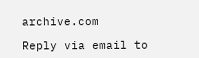archive.com

Reply via email to